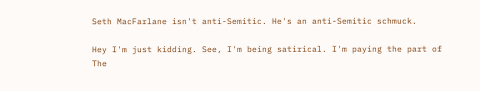Seth MacFarlane isn't anti-Semitic. He's an anti-Semitic schmuck.

Hey I'm just kidding. See, I'm being satirical. I'm paying the part of The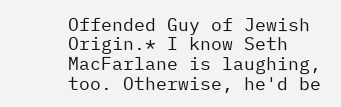Offended Guy of Jewish Origin.* I know Seth MacFarlane is laughing, too. Otherwise, he'd be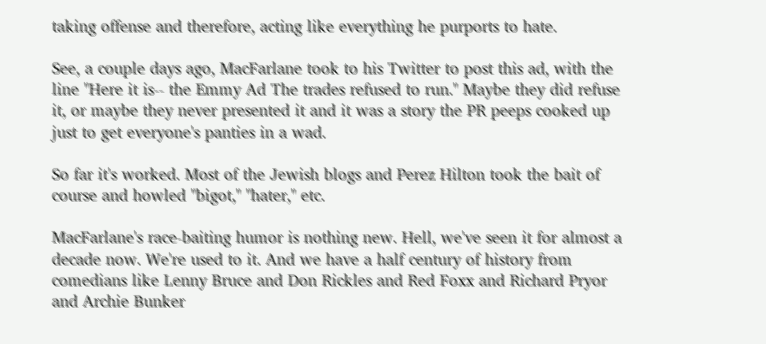taking offense and therefore, acting like everything he purports to hate.

See, a couple days ago, MacFarlane took to his Twitter to post this ad, with the line "Here it is-- the Emmy Ad The trades refused to run." Maybe they did refuse it, or maybe they never presented it and it was a story the PR peeps cooked up just to get everyone's panties in a wad.

So far it's worked. Most of the Jewish blogs and Perez Hilton took the bait of course and howled "bigot," "hater," etc.

MacFarlane's race-baiting humor is nothing new. Hell, we've seen it for almost a decade now. We're used to it. And we have a half century of history from comedians like Lenny Bruce and Don Rickles and Red Foxx and Richard Pryor and Archie Bunker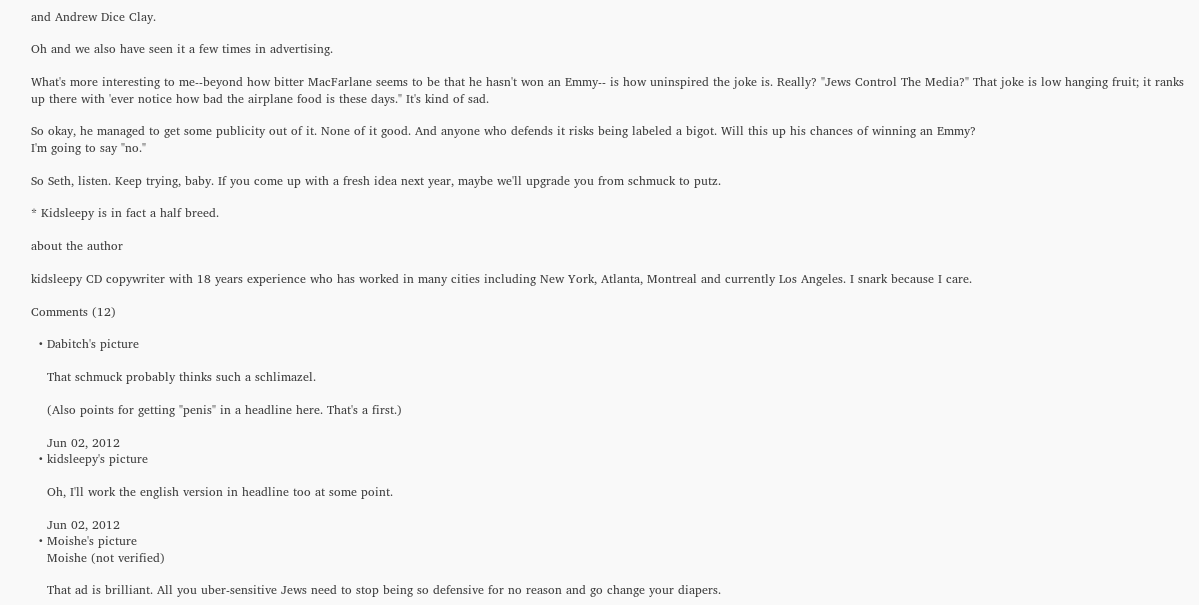and Andrew Dice Clay.

Oh and we also have seen it a few times in advertising.

What's more interesting to me--beyond how bitter MacFarlane seems to be that he hasn't won an Emmy-- is how uninspired the joke is. Really? "Jews Control The Media?" That joke is low hanging fruit; it ranks up there with 'ever notice how bad the airplane food is these days." It's kind of sad.

So okay, he managed to get some publicity out of it. None of it good. And anyone who defends it risks being labeled a bigot. Will this up his chances of winning an Emmy?
I'm going to say "no."

So Seth, listen. Keep trying, baby. If you come up with a fresh idea next year, maybe we'll upgrade you from schmuck to putz.

* Kidsleepy is in fact a half breed.

about the author

kidsleepy CD copywriter with 18 years experience who has worked in many cities including New York, Atlanta, Montreal and currently Los Angeles. I snark because I care.

Comments (12)

  • Dabitch's picture

    That schmuck probably thinks such a schlimazel.

    (Also points for getting "penis" in a headline here. That's a first.)

    Jun 02, 2012
  • kidsleepy's picture

    Oh, I'll work the english version in headline too at some point.

    Jun 02, 2012
  • Moishe's picture
    Moishe (not verified)

    That ad is brilliant. All you uber-sensitive Jews need to stop being so defensive for no reason and go change your diapers.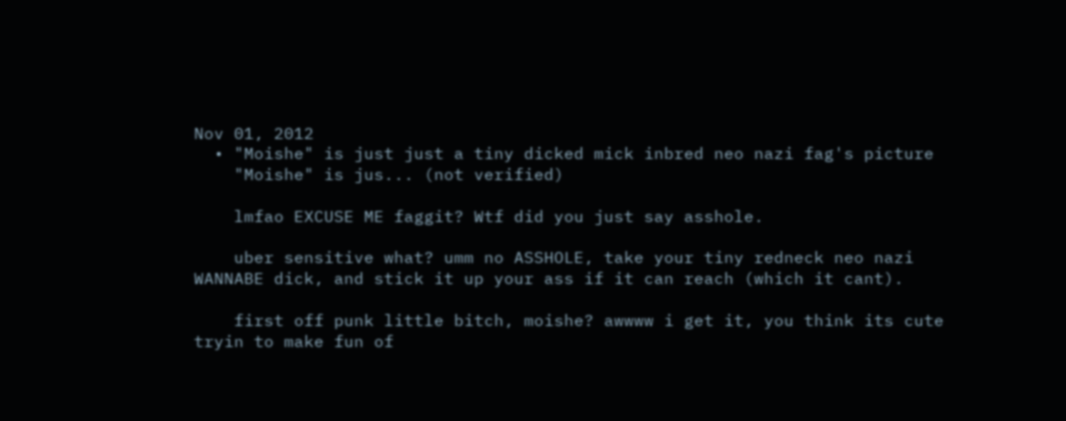Nov 01, 2012
  • "Moishe" is just just a tiny dicked mick inbred neo nazi fag's picture
    "Moishe" is jus... (not verified)

    lmfao EXCUSE ME faggit? Wtf did you just say asshole.

    uber sensitive what? umm no ASSHOLE, take your tiny redneck neo nazi WANNABE dick, and stick it up your ass if it can reach (which it cant).

    first off punk little bitch, moishe? awwww i get it, you think its cute tryin to make fun of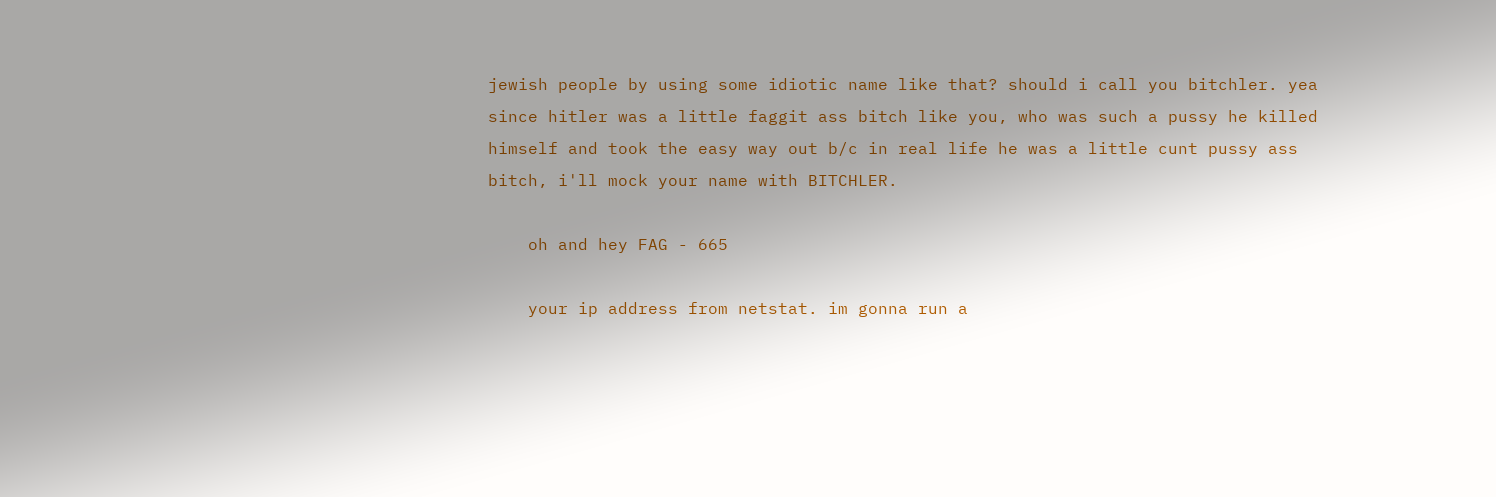jewish people by using some idiotic name like that? should i call you bitchler. yea since hitler was a little faggit ass bitch like you, who was such a pussy he killed himself and took the easy way out b/c in real life he was a little cunt pussy ass bitch, i'll mock your name with BITCHLER.

    oh and hey FAG - 665

    your ip address from netstat. im gonna run a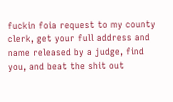fuckin foia request to my county clerk, get your full address and name released by a judge, find you, and beat the shit out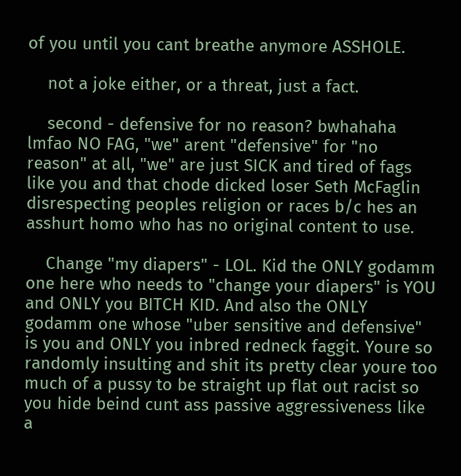of you until you cant breathe anymore ASSHOLE.

    not a joke either, or a threat, just a fact.

    second - defensive for no reason? bwhahaha lmfao NO FAG, "we" arent "defensive" for "no reason" at all, "we" are just SICK and tired of fags like you and that chode dicked loser Seth McFaglin disrespecting peoples religion or races b/c hes an asshurt homo who has no original content to use.

    Change "my diapers" - LOL. Kid the ONLY godamm one here who needs to "change your diapers" is YOU and ONLY you BITCH KID. And also the ONLY godamm one whose "uber sensitive and defensive" is you and ONLY you inbred redneck faggit. Youre so randomly insulting and shit its pretty clear youre too much of a pussy to be straight up flat out racist so you hide beind cunt ass passive aggressiveness like a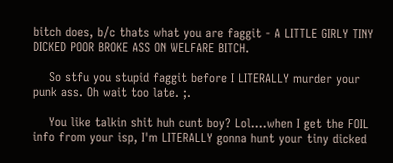bitch does, b/c thats what you are faggit - A LITTLE GIRLY TINY DICKED POOR BROKE ASS ON WELFARE BITCH.

    So stfu you stupid faggit before I LITERALLY murder your punk ass. Oh wait too late. ;.

    You like talkin shit huh cunt boy? Lol....when I get the FOIL info from your isp, I'm LITERALLY gonna hunt your tiny dicked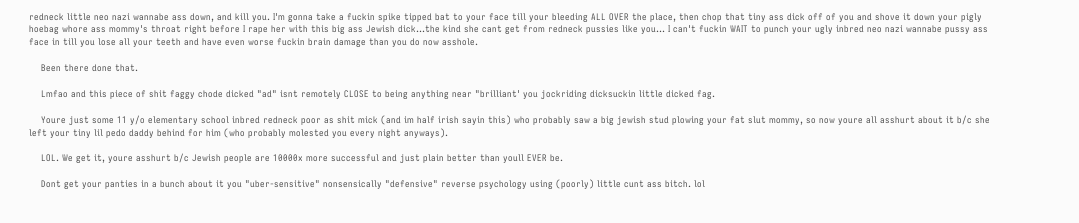redneck little neo nazi wannabe ass down, and kill you. I'm gonna take a fuckin spike tipped bat to your face till your bleeding ALL OVER the place, then chop that tiny ass dick off of you and shove it down your pigly hoebag whore ass mommy's throat right before I rape her with this big ass Jewish dick...the kind she cant get from redneck pussies like you... I can't fuckin WAIT to punch your ugly inbred neo nazi wannabe pussy ass face in till you lose all your teeth and have even worse fuckin brain damage than you do now asshole.

    Been there done that.

    Lmfao and this piece of shit faggy chode dicked "ad" isnt remotely CLOSE to being anything near "brilliant' you jockriding dicksuckin little dicked fag.

    Youre just some 11 y/o elementary school inbred redneck poor as shit mick (and im half irish sayin this) who probably saw a big jewish stud plowing your fat slut mommy, so now youre all asshurt about it b/c she left your tiny lil pedo daddy behind for him (who probably molested you every night anyways).

    LOL. We get it, youre asshurt b/c Jewish people are 10000x more successful and just plain better than youll EVER be.

    Dont get your panties in a bunch about it you "uber-sensitive" nonsensically "defensive" reverse psychology using (poorly) little cunt ass bitch. lol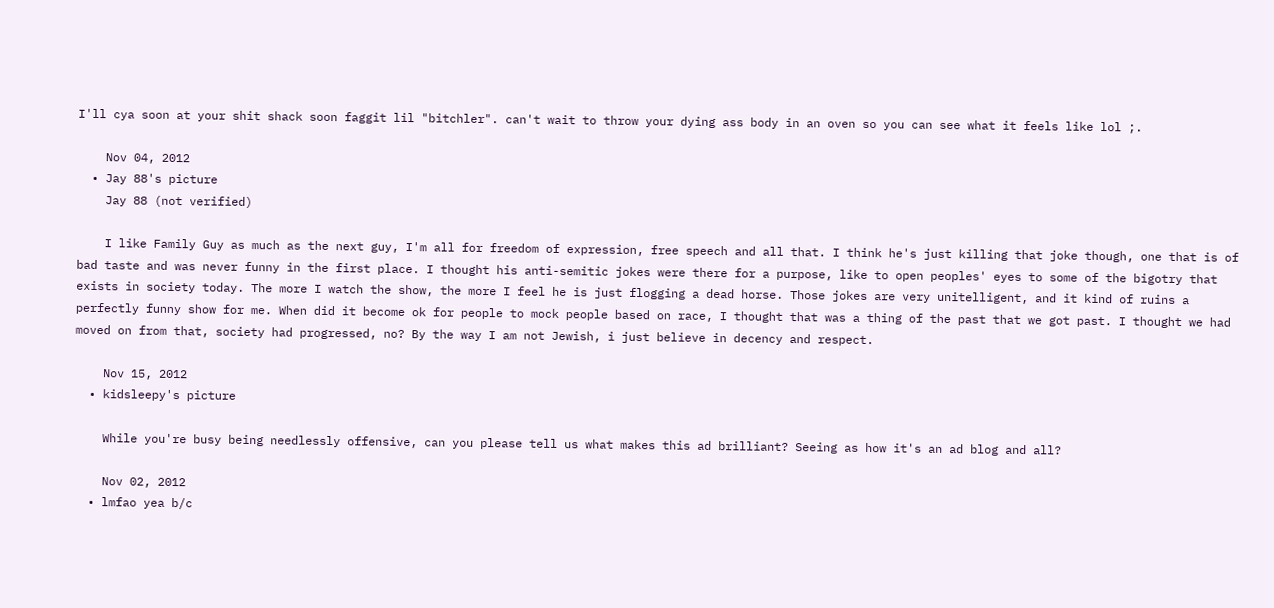I'll cya soon at your shit shack soon faggit lil "bitchler". can't wait to throw your dying ass body in an oven so you can see what it feels like lol ;.

    Nov 04, 2012
  • Jay 88's picture
    Jay 88 (not verified)

    I like Family Guy as much as the next guy, I'm all for freedom of expression, free speech and all that. I think he's just killing that joke though, one that is of bad taste and was never funny in the first place. I thought his anti-semitic jokes were there for a purpose, like to open peoples' eyes to some of the bigotry that exists in society today. The more I watch the show, the more I feel he is just flogging a dead horse. Those jokes are very unitelligent, and it kind of ruins a perfectly funny show for me. When did it become ok for people to mock people based on race, I thought that was a thing of the past that we got past. I thought we had moved on from that, society had progressed, no? By the way I am not Jewish, i just believe in decency and respect.

    Nov 15, 2012
  • kidsleepy's picture

    While you're busy being needlessly offensive, can you please tell us what makes this ad brilliant? Seeing as how it's an ad blog and all?

    Nov 02, 2012
  • lmfao yea b/c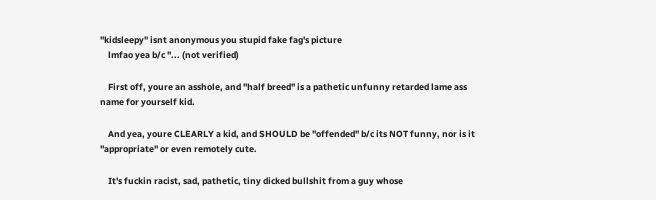"kidsleepy" isnt anonymous you stupid fake fag's picture
    lmfao yea b/c "... (not verified)

    First off, youre an asshole, and "half breed" is a pathetic unfunny retarded lame ass name for yourself kid.

    And yea, youre CLEARLY a kid, and SHOULD be "offended" b/c its NOT funny, nor is it "appropriate" or even remotely cute.

    It's fuckin racist, sad, pathetic, tiny dicked bullshit from a guy whose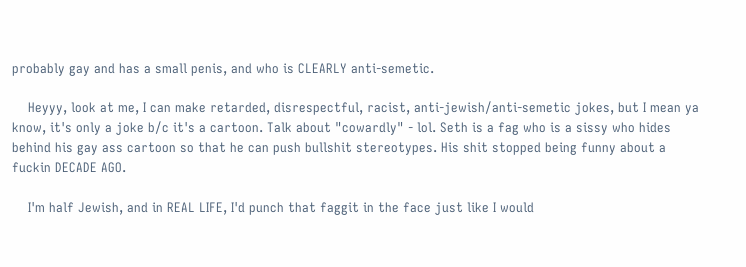probably gay and has a small penis, and who is CLEARLY anti-semetic.

    Heyyy, look at me, I can make retarded, disrespectful, racist, anti-jewish/anti-semetic jokes, but I mean ya know, it's only a joke b/c it's a cartoon. Talk about "cowardly" - lol. Seth is a fag who is a sissy who hides behind his gay ass cartoon so that he can push bullshit stereotypes. His shit stopped being funny about a fuckin DECADE AGO.

    I'm half Jewish, and in REAL LIFE, I'd punch that faggit in the face just like I would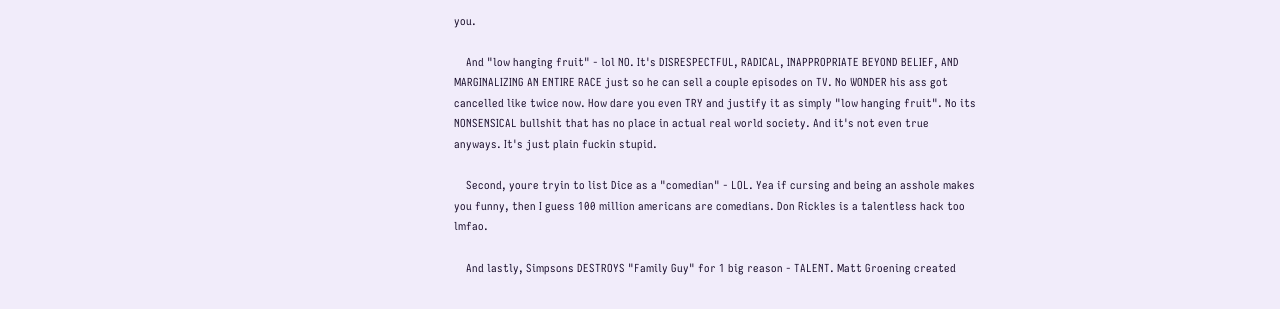you.

    And "low hanging fruit" - lol NO. It's DISRESPECTFUL, RADICAL, INAPPROPRIATE BEYOND BELIEF, AND MARGINALIZING AN ENTIRE RACE just so he can sell a couple episodes on TV. No WONDER his ass got cancelled like twice now. How dare you even TRY and justify it as simply "low hanging fruit". No its NONSENSICAL bullshit that has no place in actual real world society. And it's not even true anyways. It's just plain fuckin stupid.

    Second, youre tryin to list Dice as a "comedian" - LOL. Yea if cursing and being an asshole makes you funny, then I guess 100 million americans are comedians. Don Rickles is a talentless hack too lmfao.

    And lastly, Simpsons DESTROYS "Family Guy" for 1 big reason - TALENT. Matt Groening created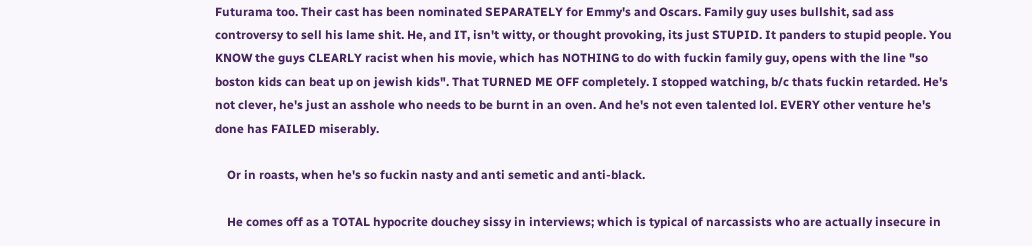Futurama too. Their cast has been nominated SEPARATELY for Emmy's and Oscars. Family guy uses bullshit, sad ass controversy to sell his lame shit. He, and IT, isn't witty, or thought provoking, its just STUPID. It panders to stupid people. You KNOW the guys CLEARLY racist when his movie, which has NOTHING to do with fuckin family guy, opens with the line "so boston kids can beat up on jewish kids". That TURNED ME OFF completely. I stopped watching, b/c thats fuckin retarded. He's not clever, he's just an asshole who needs to be burnt in an oven. And he's not even talented lol. EVERY other venture he's done has FAILED miserably.

    Or in roasts, when he's so fuckin nasty and anti semetic and anti-black.

    He comes off as a TOTAL hypocrite douchey sissy in interviews; which is typical of narcassists who are actually insecure in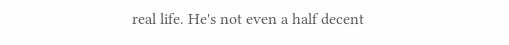real life. He's not even a half decent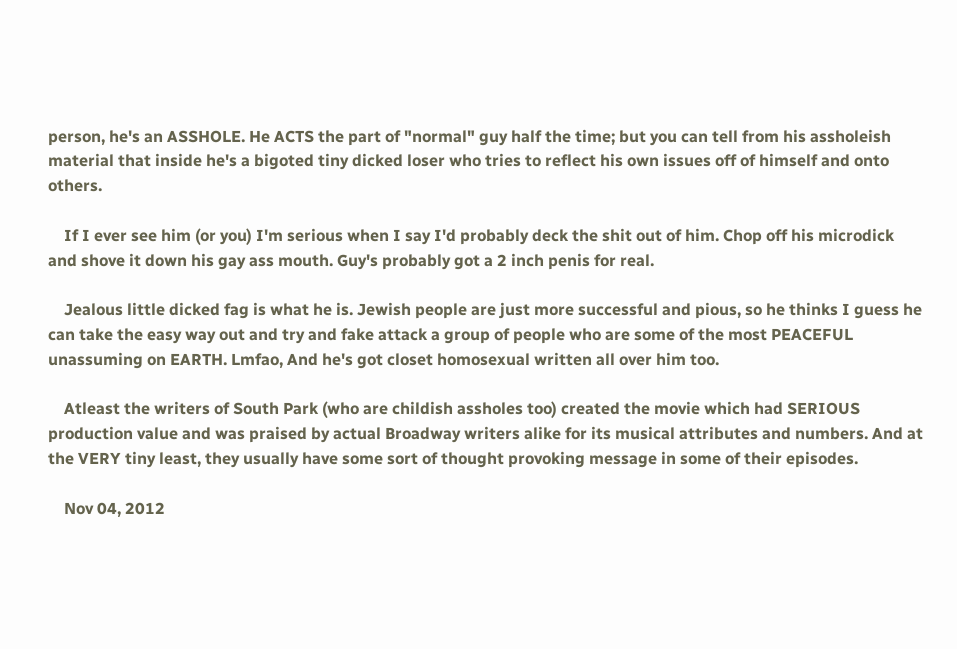person, he's an ASSHOLE. He ACTS the part of "normal" guy half the time; but you can tell from his assholeish material that inside he's a bigoted tiny dicked loser who tries to reflect his own issues off of himself and onto others.

    If I ever see him (or you) I'm serious when I say I'd probably deck the shit out of him. Chop off his microdick and shove it down his gay ass mouth. Guy's probably got a 2 inch penis for real.

    Jealous little dicked fag is what he is. Jewish people are just more successful and pious, so he thinks I guess he can take the easy way out and try and fake attack a group of people who are some of the most PEACEFUL unassuming on EARTH. Lmfao, And he's got closet homosexual written all over him too.

    Atleast the writers of South Park (who are childish assholes too) created the movie which had SERIOUS production value and was praised by actual Broadway writers alike for its musical attributes and numbers. And at the VERY tiny least, they usually have some sort of thought provoking message in some of their episodes.

    Nov 04, 2012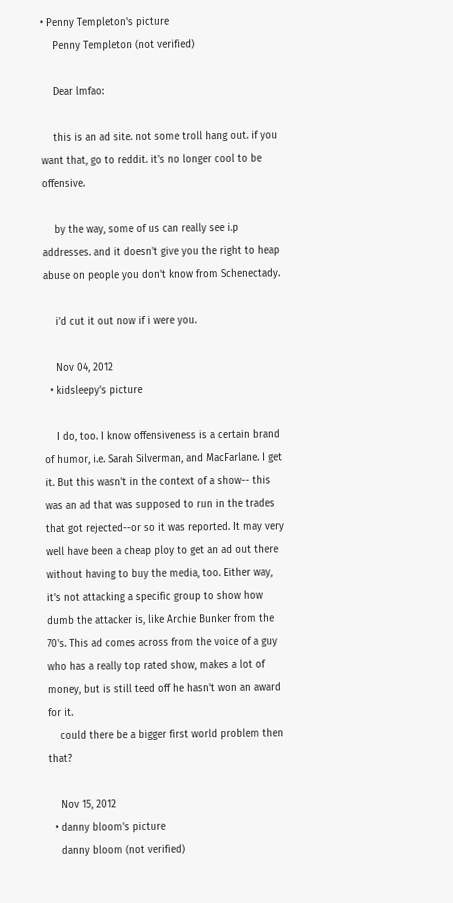• Penny Templeton's picture
    Penny Templeton (not verified)

    Dear lmfao:

    this is an ad site. not some troll hang out. if you want that, go to reddit. it's no longer cool to be offensive.

    by the way, some of us can really see i.p addresses. and it doesn't give you the right to heap abuse on people you don't know from Schenectady.

    i'd cut it out now if i were you.

    Nov 04, 2012
  • kidsleepy's picture

    I do, too. I know offensiveness is a certain brand of humor, i.e. Sarah Silverman, and MacFarlane. I get it. But this wasn't in the context of a show-- this was an ad that was supposed to run in the trades that got rejected--or so it was reported. It may very well have been a cheap ploy to get an ad out there without having to buy the media, too. Either way, it's not attacking a specific group to show how dumb the attacker is, like Archie Bunker from the 70's. This ad comes across from the voice of a guy who has a really top rated show, makes a lot of money, but is still teed off he hasn't won an award for it.
    could there be a bigger first world problem then that?

    Nov 15, 2012
  • danny bloom's picture
    danny bloom (not verified)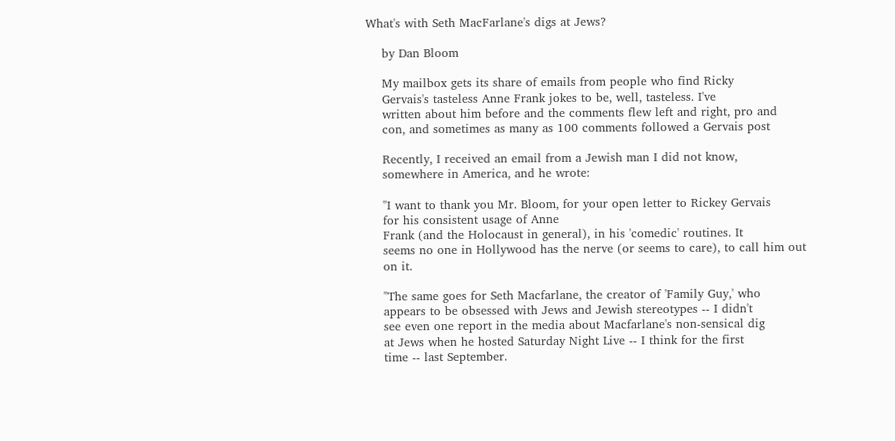What's with Seth MacFarlane's digs at Jews?

    by Dan Bloom

    My mailbox gets its share of emails from people who find Ricky
    Gervais's tasteless Anne Frank jokes to be, well, tasteless. I've
    written about him before and the comments flew left and right, pro and
    con, and sometimes as many as 100 comments followed a Gervais post

    Recently, I received an email from a Jewish man I did not know,
    somewhere in America, and he wrote:

    "I want to thank you Mr. Bloom, for your open letter to Rickey Gervais
    for his consistent usage of Anne
    Frank (and the Holocaust in general), in his 'comedic' routines. It
    seems no one in Hollywood has the nerve (or seems to care), to call him out
    on it.

    "The same goes for Seth Macfarlane, the creator of 'Family Guy,' who
    appears to be obsessed with Jews and Jewish stereotypes -- I didn't
    see even one report in the media about Macfarlane's non-sensical dig
    at Jews when he hosted Saturday Night Live -- I think for the first
    time -- last September.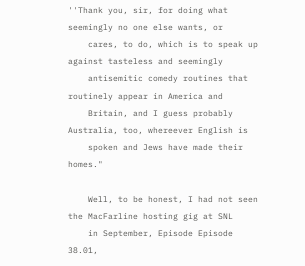''Thank you, sir, for doing what seemingly no one else wants, or
    cares, to do, which is to speak up against tasteless and seemingly
    antisemitic comedy routines that routinely appear in America and
    Britain, and I guess probably Australia, too, whereever English is
    spoken and Jews have made their homes."

    Well, to be honest, I had not seen the MacFarline hosting gig at SNL
    in September, Episode Episode 38.01,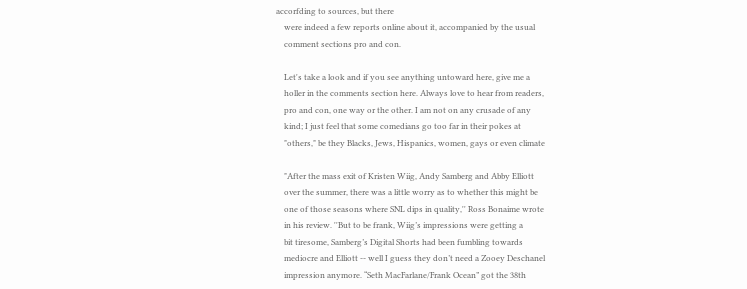accorfding to sources, but there
    were indeed a few reports online about it, accompanied by the usual
    comment sections pro and con.

    Let's take a look and if you see anything untoward here, give me a
    holler in the comments section here. Always love to hear from readers,
    pro and con, one way or the other. I am not on any crusade of any
    kind; I just feel that some comedians go too far in their pokes at
    "others," be they Blacks, Jews, Hispanics, women, gays or even climate

    "After the mass exit of Kristen Wiig, Andy Samberg and Abby Elliott
    over the summer, there was a little worry as to whether this might be
    one of those seasons where SNL dips in quality,'' Ross Bonaime wrote
    in his review. ''But to be frank, Wiig’s impressions were getting a
    bit tiresome, Samberg’s Digital Shorts had been fumbling towards
    mediocre and Elliott -- well I guess they don’t need a Zooey Deschanel
    impression anymore. “Seth MacFarlane/Frank Ocean” got the 38th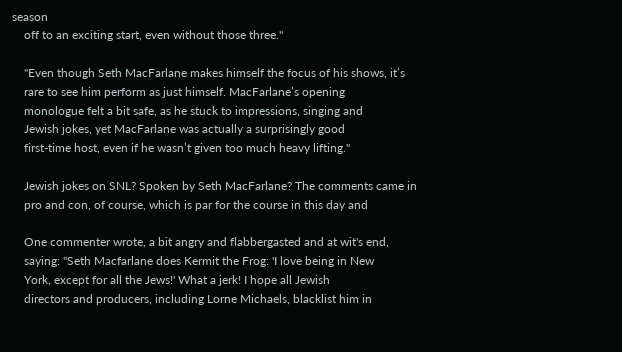season
    off to an exciting start, even without those three."

    "Even though Seth MacFarlane makes himself the focus of his shows, it’s
    rare to see him perform as just himself. MacFarlane’s opening
    monologue felt a bit safe, as he stuck to impressions, singing and
    Jewish jokes, yet MacFarlane was actually a surprisingly good
    first-time host, even if he wasn’t given too much heavy lifting."

    Jewish jokes on SNL? Spoken by Seth MacFarlane? The comments came in
    pro and con, of course, which is par for the course in this day and

    One commenter wrote, a bit angry and flabbergasted and at wit's end,
    saying: "Seth Macfarlane does Kermit the Frog: 'I love being in New
    York, except for all the Jews!' What a jerk! I hope all Jewish
    directors and producers, including Lorne Michaels, blacklist him in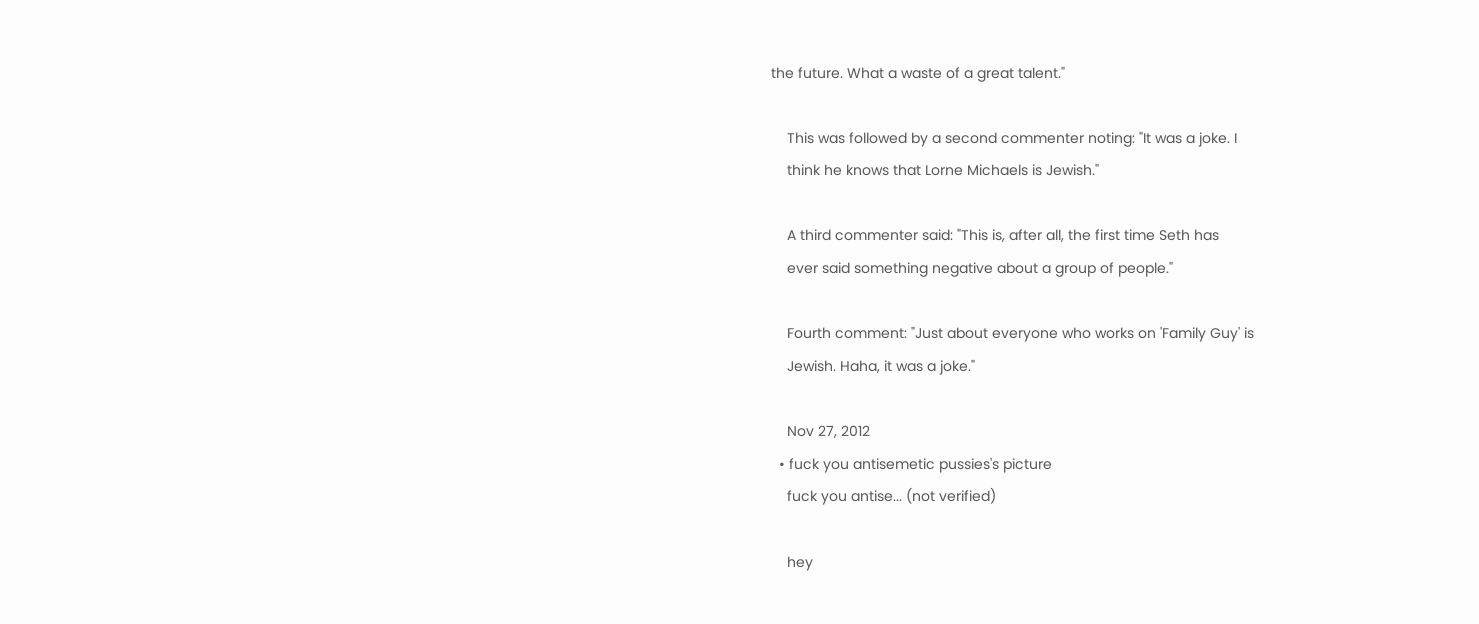the future. What a waste of a great talent."

    This was followed by a second commenter noting: "It was a joke. I
    think he knows that Lorne Michaels is Jewish."

    A third commenter said: "This is, after all, the first time Seth has
    ever said something negative about a group of people."

    Fourth comment: "Just about everyone who works on 'Family Guy' is
    Jewish. Haha, it was a joke."

    Nov 27, 2012
  • fuck you antisemetic pussies's picture
    fuck you antise... (not verified)

    hey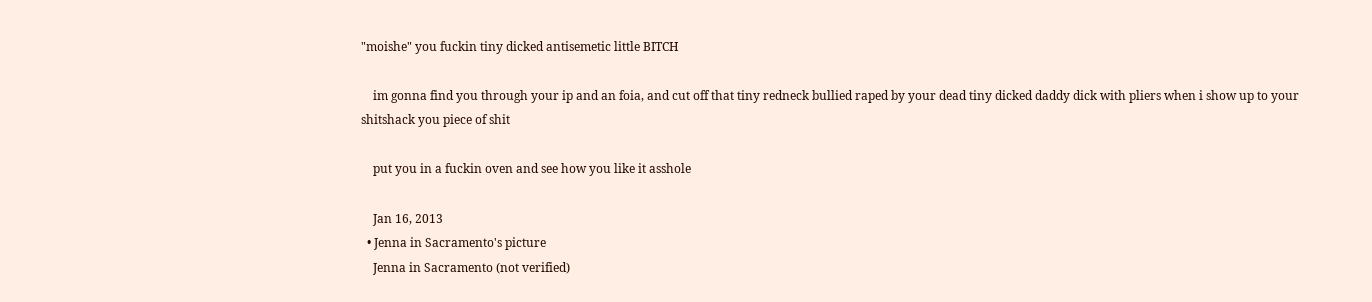"moishe" you fuckin tiny dicked antisemetic little BITCH

    im gonna find you through your ip and an foia, and cut off that tiny redneck bullied raped by your dead tiny dicked daddy dick with pliers when i show up to your shitshack you piece of shit

    put you in a fuckin oven and see how you like it asshole

    Jan 16, 2013
  • Jenna in Sacramento's picture
    Jenna in Sacramento (not verified)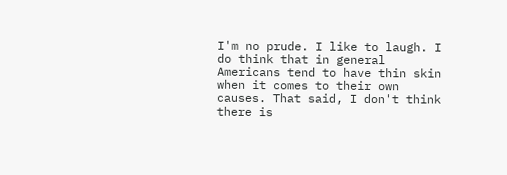I'm no prude. I like to laugh. I do think that in general Americans tend to have thin skin when it comes to their own causes. That said, I don't think there is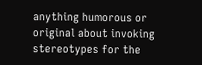anything humorous or original about invoking stereotypes for the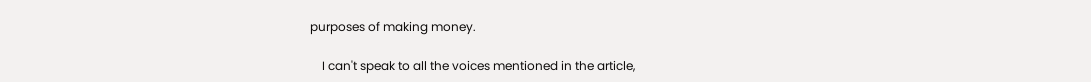purposes of making money.

    I can't speak to all the voices mentioned in the article,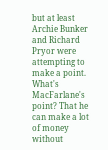but at least Archie Bunker and Richard Pryor were attempting to make a point. What's MacFarlane's point? That he can make a lot of money without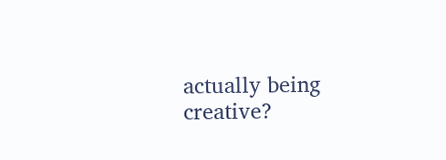actually being creative?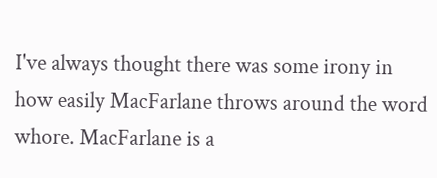I've always thought there was some irony in how easily MacFarlane throws around the word whore. MacFarlane is a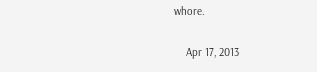whore.

    Apr 17, 2013